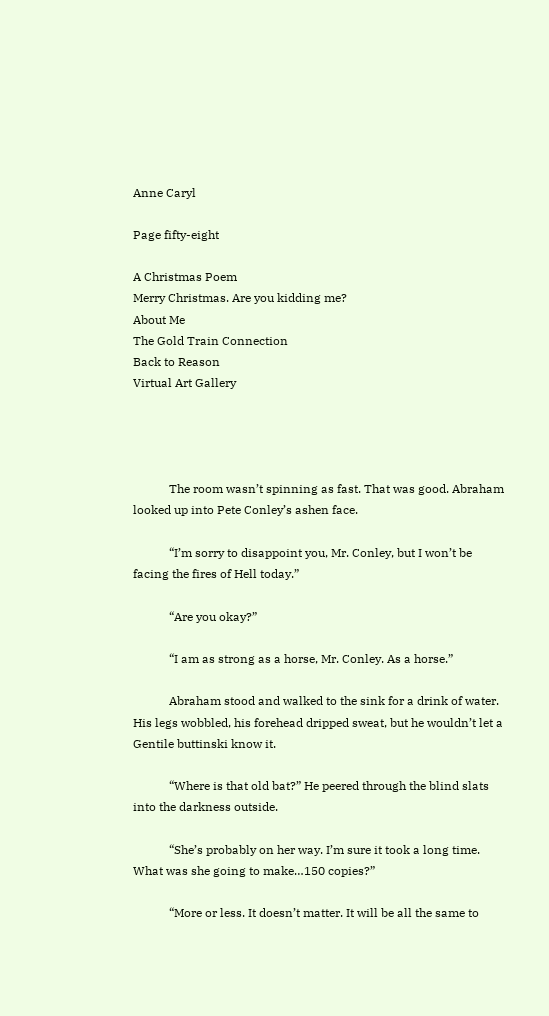Anne Caryl

Page fifty-eight

A Christmas Poem
Merry Christmas. Are you kidding me?
About Me
The Gold Train Connection
Back to Reason
Virtual Art Gallery




            The room wasn’t spinning as fast. That was good. Abraham looked up into Pete Conley’s ashen face.

            “I’m sorry to disappoint you, Mr. Conley, but I won’t be facing the fires of Hell today.”

            “Are you okay?”

            “I am as strong as a horse, Mr. Conley. As a horse.”

            Abraham stood and walked to the sink for a drink of water. His legs wobbled, his forehead dripped sweat, but he wouldn’t let a Gentile buttinski know it.

            “Where is that old bat?” He peered through the blind slats into the darkness outside.

            “She’s probably on her way. I’m sure it took a long time. What was she going to make…150 copies?”

            “More or less. It doesn’t matter. It will be all the same to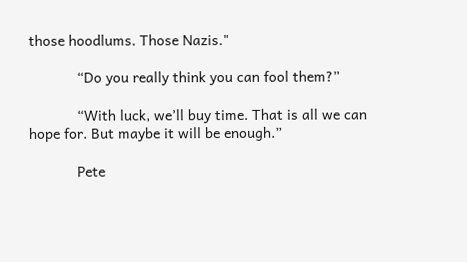those hoodlums. Those Nazis."

            “Do you really think you can fool them?”

            “With luck, we’ll buy time. That is all we can hope for. But maybe it will be enough.”

            Pete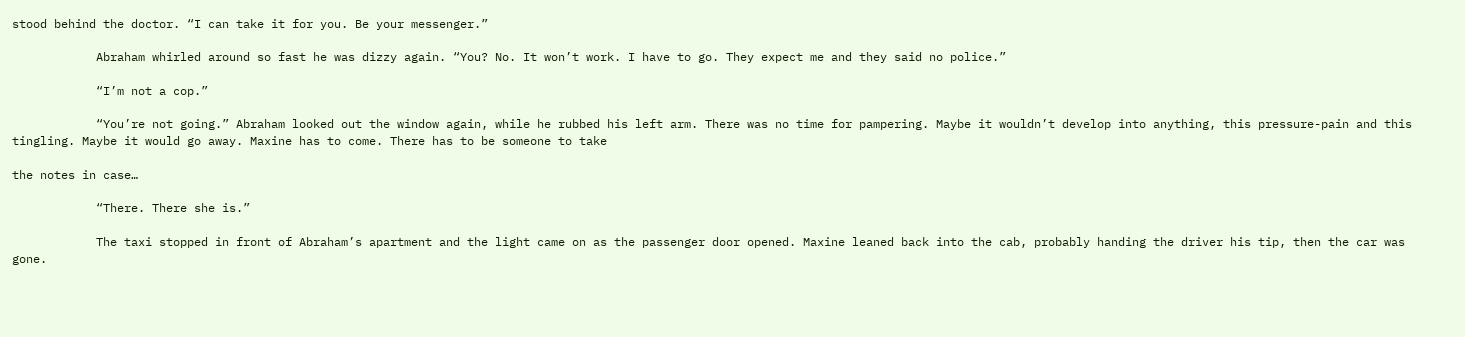stood behind the doctor. “I can take it for you. Be your messenger.”

            Abraham whirled around so fast he was dizzy again. “You? No. It won’t work. I have to go. They expect me and they said no police.”

            “I’m not a cop.”

            “You’re not going.” Abraham looked out the window again, while he rubbed his left arm. There was no time for pampering. Maybe it wouldn’t develop into anything, this pressure-pain and this tingling. Maybe it would go away. Maxine has to come. There has to be someone to take

the notes in case…

            “There. There she is.”

            The taxi stopped in front of Abraham’s apartment and the light came on as the passenger door opened. Maxine leaned back into the cab, probably handing the driver his tip, then the car was gone.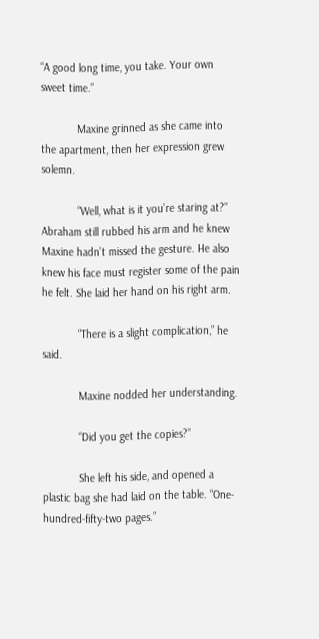“A good long time, you take. Your own sweet time.”

            Maxine grinned as she came into the apartment, then her expression grew solemn.

            “Well, what is it you’re staring at?” Abraham still rubbed his arm and he knew Maxine hadn’t missed the gesture. He also knew his face must register some of the pain he felt. She laid her hand on his right arm.

            “There is a slight complication,” he said.

            Maxine nodded her understanding.

            “Did you get the copies?”

            She left his side, and opened a plastic bag she had laid on the table. “One-hundred-fifty-two pages.”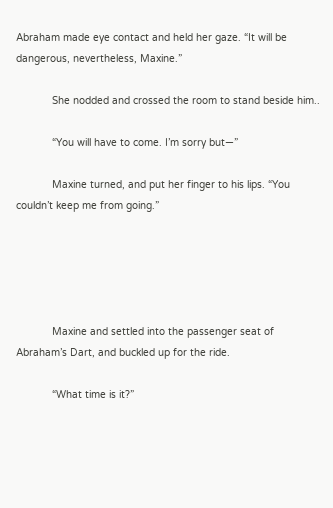Abraham made eye contact and held her gaze. “It will be dangerous, nevertheless, Maxine.”

            She nodded and crossed the room to stand beside him..

            “You will have to come. I’m sorry but—”

            Maxine turned, and put her finger to his lips. “You couldn’t keep me from going.”





            Maxine and settled into the passenger seat of Abraham’s Dart, and buckled up for the ride.

            “What time is it?”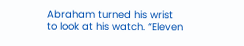Abraham turned his wrist to look at his watch. “Eleven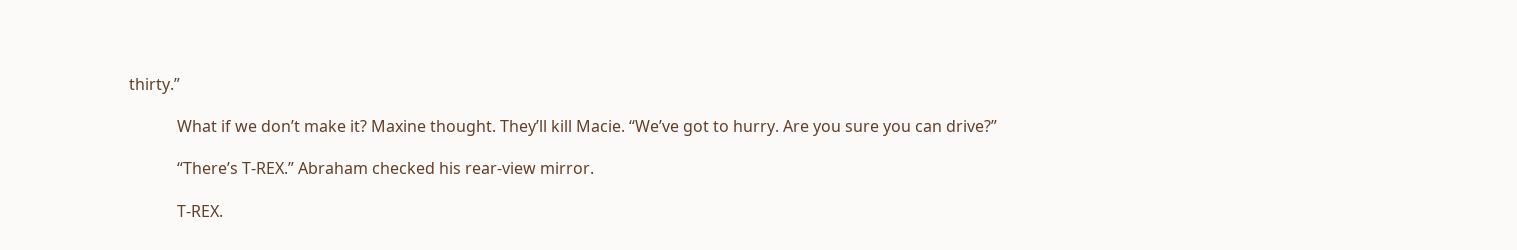thirty.”

            What if we don’t make it? Maxine thought. They’ll kill Macie. “We’ve got to hurry. Are you sure you can drive?”

            “There’s T-REX.” Abraham checked his rear-view mirror.

            T-REX.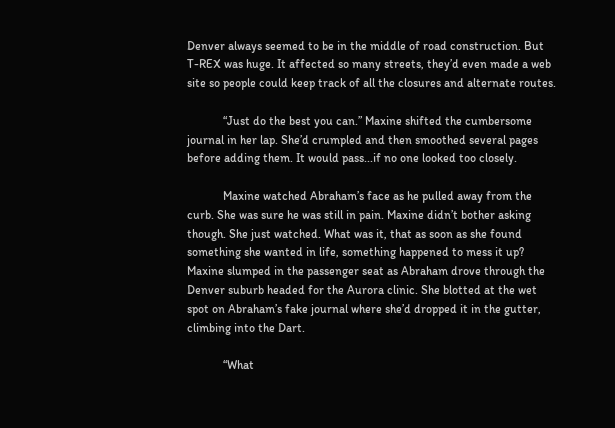Denver always seemed to be in the middle of road construction. But T-REX was huge. It affected so many streets, they’d even made a web site so people could keep track of all the closures and alternate routes.

            “Just do the best you can.” Maxine shifted the cumbersome journal in her lap. She’d crumpled and then smoothed several pages before adding them. It would pass...if no one looked too closely.

            Maxine watched Abraham’s face as he pulled away from the curb. She was sure he was still in pain. Maxine didn’t bother asking though. She just watched. What was it, that as soon as she found something she wanted in life, something happened to mess it up? Maxine slumped in the passenger seat as Abraham drove through the Denver suburb headed for the Aurora clinic. She blotted at the wet spot on Abraham’s fake journal where she’d dropped it in the gutter, climbing into the Dart.

            “What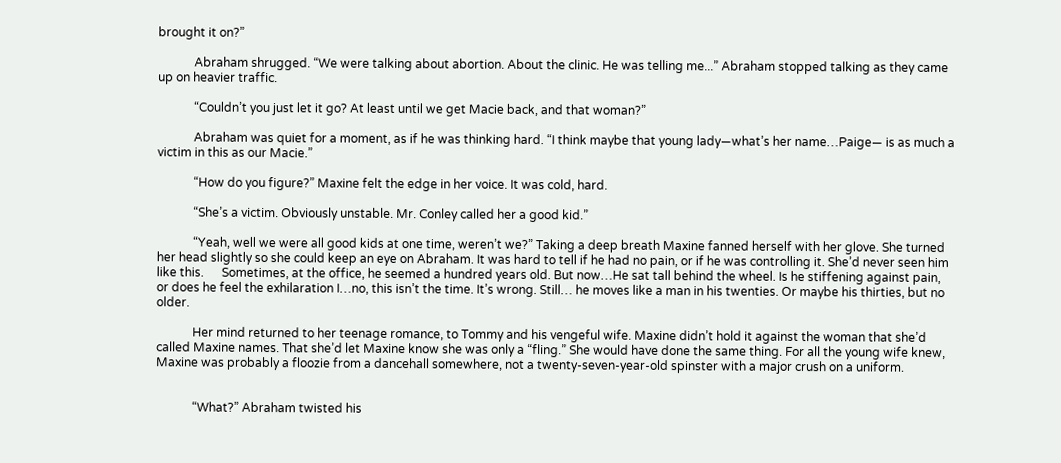brought it on?”

            Abraham shrugged. “We were talking about abortion. About the clinic. He was telling me...” Abraham stopped talking as they came up on heavier traffic.

            “Couldn’t you just let it go? At least until we get Macie back, and that woman?”

            Abraham was quiet for a moment, as if he was thinking hard. “I think maybe that young lady—what’s her name…Paige— is as much a victim in this as our Macie.”

            “How do you figure?” Maxine felt the edge in her voice. It was cold, hard.

            “She’s a victim. Obviously unstable. Mr. Conley called her a good kid.”

            “Yeah, well we were all good kids at one time, weren’t we?” Taking a deep breath Maxine fanned herself with her glove. She turned her head slightly so she could keep an eye on Abraham. It was hard to tell if he had no pain, or if he was controlling it. She’d never seen him like this.      Sometimes, at the office, he seemed a hundred years old. But now…He sat tall behind the wheel. Is he stiffening against pain, or does he feel the exhilaration I…no, this isn’t the time. It’s wrong. Still… he moves like a man in his twenties. Or maybe his thirties, but no older.

            Her mind returned to her teenage romance, to Tommy and his vengeful wife. Maxine didn’t hold it against the woman that she’d called Maxine names. That she’d let Maxine know she was only a “fling.” She would have done the same thing. For all the young wife knew, Maxine was probably a floozie from a dancehall somewhere, not a twenty-seven-year-old spinster with a major crush on a uniform.


            “What?” Abraham twisted his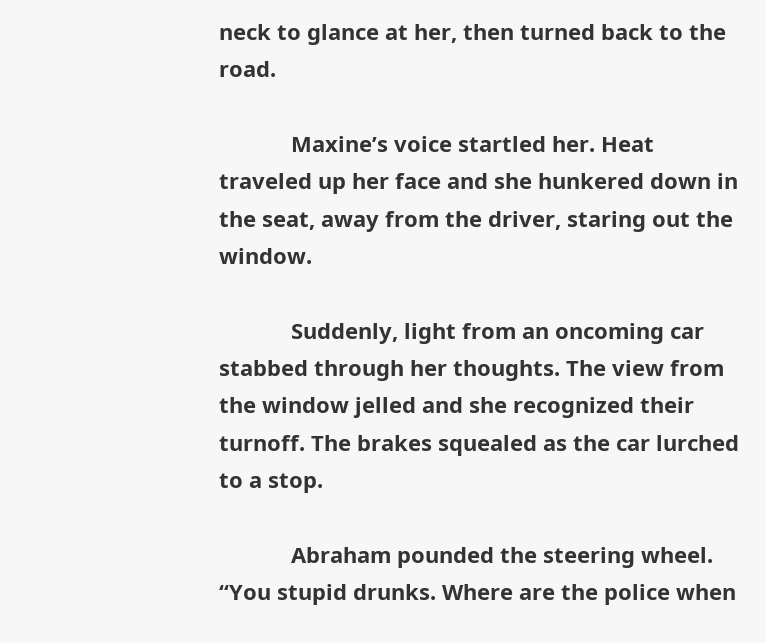neck to glance at her, then turned back to the road.

            Maxine’s voice startled her. Heat traveled up her face and she hunkered down in the seat, away from the driver, staring out the window.

            Suddenly, light from an oncoming car stabbed through her thoughts. The view from the window jelled and she recognized their turnoff. The brakes squealed as the car lurched to a stop.

            Abraham pounded the steering wheel. “You stupid drunks. Where are the police when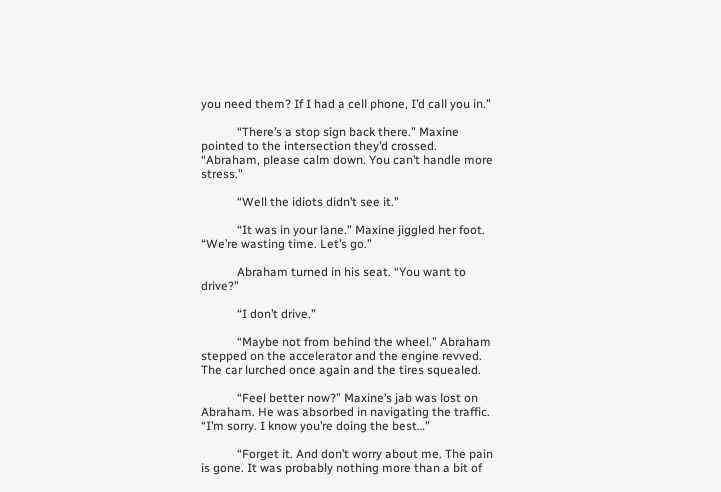you need them? If I had a cell phone, I’d call you in.”

            “There’s a stop sign back there.” Maxine pointed to the intersection they’d crossed. “Abraham, please calm down. You can’t handle more stress.”

            “Well the idiots didn’t see it.”

            “It was in your lane.” Maxine jiggled her foot. “We’re wasting time. Let’s go.”

            Abraham turned in his seat. “You want to drive?”

            “I don’t drive.”

            “Maybe not from behind the wheel.” Abraham stepped on the accelerator and the engine revved. The car lurched once again and the tires squealed.

            “Feel better now?” Maxine’s jab was lost on Abraham. He was absorbed in navigating the traffic. “I’m sorry. I know you’re doing the best…”

            “Forget it. And don’t worry about me. The pain is gone. It was probably nothing more than a bit of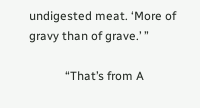undigested meat. ‘More of gravy than of grave.’ ”

            “That’s from A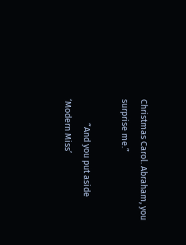Christmas Carol. Abraham, you surprise me.”

            “And you put aside ‘Modern Miss’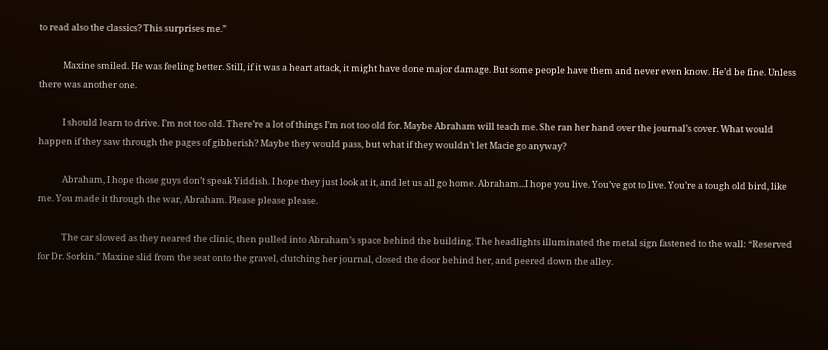to read also the classics? This surprises me.”

            Maxine smiled. He was feeling better. Still, if it was a heart attack, it might have done major damage. But some people have them and never even know. He’d be fine. Unless there was another one.

            I should learn to drive. I’m not too old. There’re a lot of things I’m not too old for. Maybe Abraham will teach me. She ran her hand over the journal’s cover. What would happen if they saw through the pages of gibberish? Maybe they would pass, but what if they wouldn’t let Macie go anyway?

            Abraham, I hope those guys don’t speak Yiddish. I hope they just look at it, and let us all go home. Abraham...I hope you live. You’ve got to live. You’re a tough old bird, like me. You made it through the war, Abraham. Please please please.

            The car slowed as they neared the clinic, then pulled into Abraham’s space behind the building. The headlights illuminated the metal sign fastened to the wall: “Reserved for Dr. Sorkin.” Maxine slid from the seat onto the gravel, clutching her journal, closed the door behind her, and peered down the alley.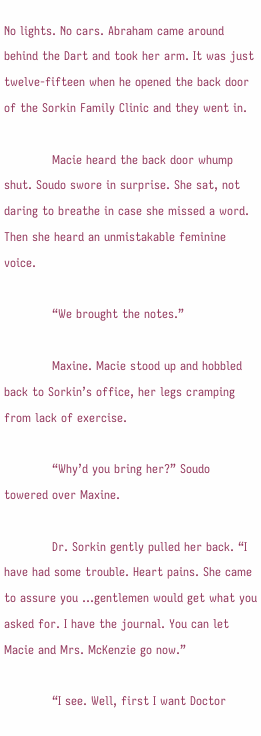No lights. No cars. Abraham came around behind the Dart and took her arm. It was just twelve-fifteen when he opened the back door of the Sorkin Family Clinic and they went in.

            Macie heard the back door whump shut. Soudo swore in surprise. She sat, not daring to breathe in case she missed a word. Then she heard an unmistakable feminine voice.

            “We brought the notes.”

            Maxine. Macie stood up and hobbled back to Sorkin’s office, her legs cramping from lack of exercise.

            “Why’d you bring her?” Soudo towered over Maxine.

            Dr. Sorkin gently pulled her back. “I have had some trouble. Heart pains. She came to assure you …gentlemen would get what you asked for. I have the journal. You can let Macie and Mrs. McKenzie go now.”

            “I see. Well, first I want Doctor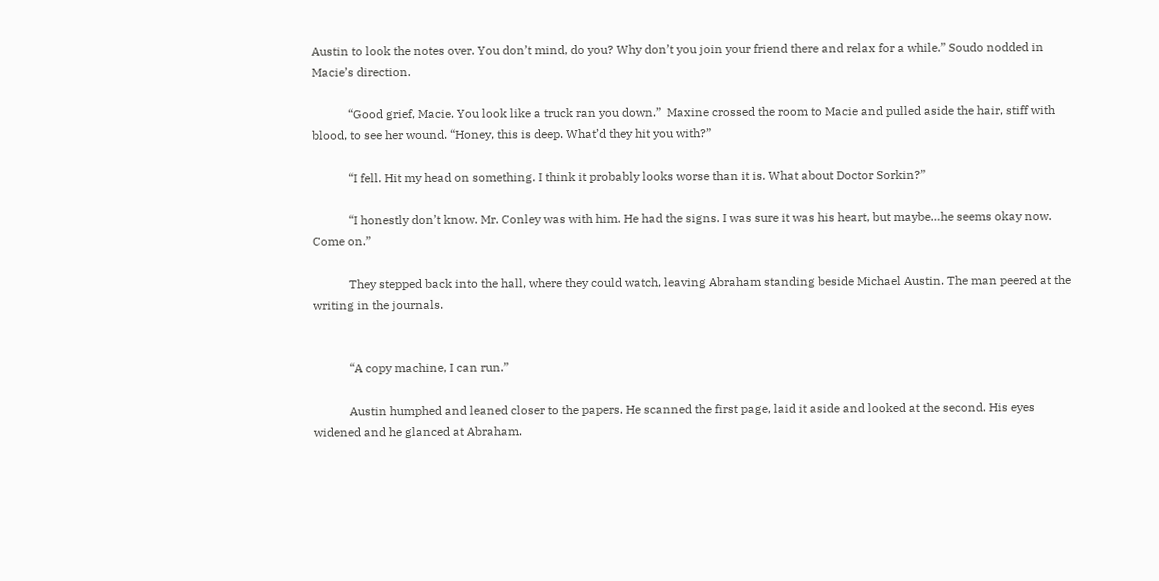Austin to look the notes over. You don’t mind, do you? Why don’t you join your friend there and relax for a while.” Soudo nodded in Macie’s direction.

            “Good grief, Macie. You look like a truck ran you down.”  Maxine crossed the room to Macie and pulled aside the hair, stiff with blood, to see her wound. “Honey, this is deep. What’d they hit you with?”

            “I fell. Hit my head on something. I think it probably looks worse than it is. What about Doctor Sorkin?”

            “I honestly don’t know. Mr. Conley was with him. He had the signs. I was sure it was his heart, but maybe…he seems okay now. Come on.”

            They stepped back into the hall, where they could watch, leaving Abraham standing beside Michael Austin. The man peered at the writing in the journals.


            “A copy machine, I can run.”

            Austin humphed and leaned closer to the papers. He scanned the first page, laid it aside and looked at the second. His eyes widened and he glanced at Abraham.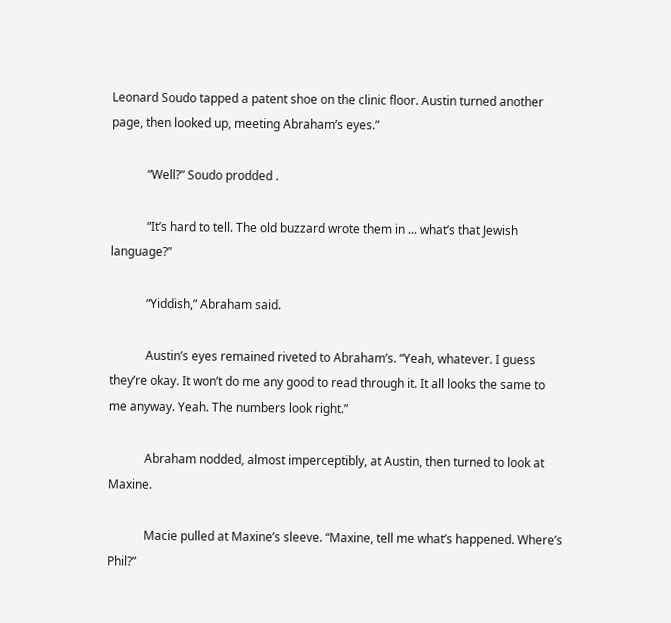Leonard Soudo tapped a patent shoe on the clinic floor. Austin turned another page, then looked up, meeting Abraham’s eyes.”

            “Well?” Soudo prodded .

            “It’s hard to tell. The old buzzard wrote them in ... what’s that Jewish language?”

            “Yiddish,” Abraham said.

            Austin’s eyes remained riveted to Abraham’s. “Yeah, whatever. I guess they’re okay. It won’t do me any good to read through it. It all looks the same to me anyway. Yeah. The numbers look right.”

            Abraham nodded, almost imperceptibly, at Austin, then turned to look at Maxine.

            Macie pulled at Maxine’s sleeve. “Maxine, tell me what’s happened. Where’s Phil?”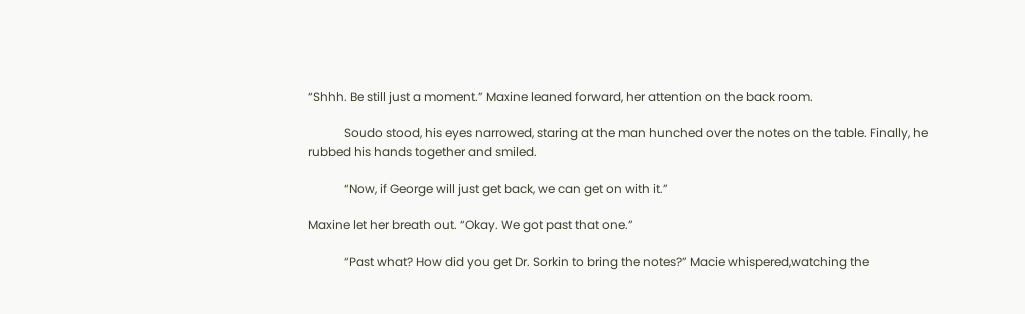“Shhh. Be still just a moment.” Maxine leaned forward, her attention on the back room.

            Soudo stood, his eyes narrowed, staring at the man hunched over the notes on the table. Finally, he rubbed his hands together and smiled.

            “Now, if George will just get back, we can get on with it.”

Maxine let her breath out. “Okay. We got past that one.”

            “Past what? How did you get Dr. Sorkin to bring the notes?” Macie whispered,watching the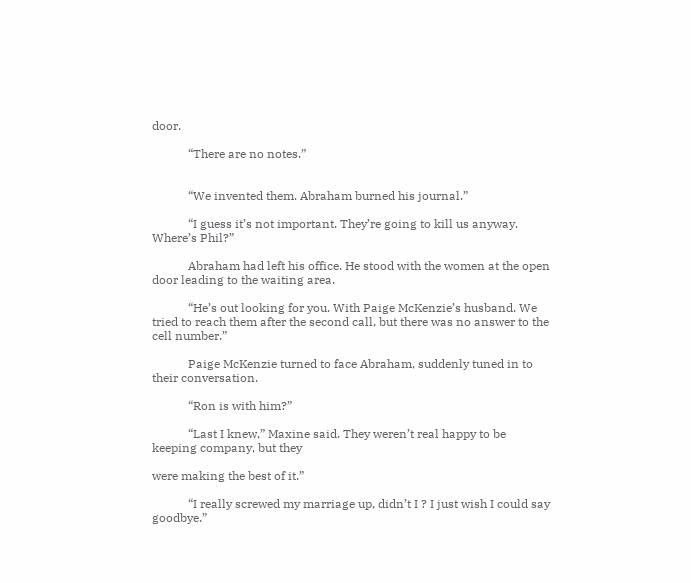door.

            “There are no notes.”


            “We invented them. Abraham burned his journal.”

            “I guess it’s not important. They’re going to kill us anyway. Where’s Phil?”

            Abraham had left his office. He stood with the women at the open door leading to the waiting area.

            “He’s out looking for you. With Paige McKenzie’s husband. We tried to reach them after the second call, but there was no answer to the cell number.”

            Paige McKenzie turned to face Abraham, suddenly tuned in to their conversation.

            “Ron is with him?”

            “Last I knew,” Maxine said. They weren’t real happy to be keeping company, but they

were making the best of it.”

            “I really screwed my marriage up, didn’t I ? I just wish I could say goodbye.”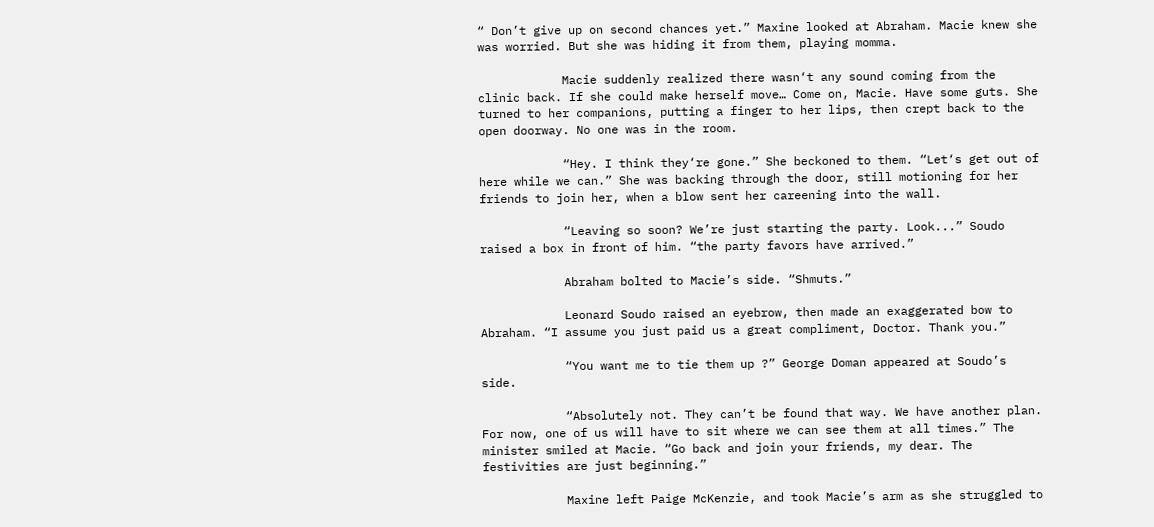“ Don’t give up on second chances yet.” Maxine looked at Abraham. Macie knew she was worried. But she was hiding it from them, playing momma.

            Macie suddenly realized there wasn‘t any sound coming from the clinic back. If she could make herself move… Come on, Macie. Have some guts. She turned to her companions, putting a finger to her lips, then crept back to the open doorway. No one was in the room.

            “Hey. I think they‘re gone.” She beckoned to them. “Let‘s get out of here while we can.” She was backing through the door, still motioning for her friends to join her, when a blow sent her careening into the wall.

            “Leaving so soon? We’re just starting the party. Look...” Soudo raised a box in front of him. “the party favors have arrived.”

            Abraham bolted to Macie’s side. “Shmuts.”

            Leonard Soudo raised an eyebrow, then made an exaggerated bow to Abraham. “I assume you just paid us a great compliment, Doctor. Thank you.”

            “You want me to tie them up ?” George Doman appeared at Soudo’s side.

            “Absolutely not. They can’t be found that way. We have another plan. For now, one of us will have to sit where we can see them at all times.” The minister smiled at Macie. “Go back and join your friends, my dear. The festivities are just beginning.”

            Maxine left Paige McKenzie, and took Macie’s arm as she struggled to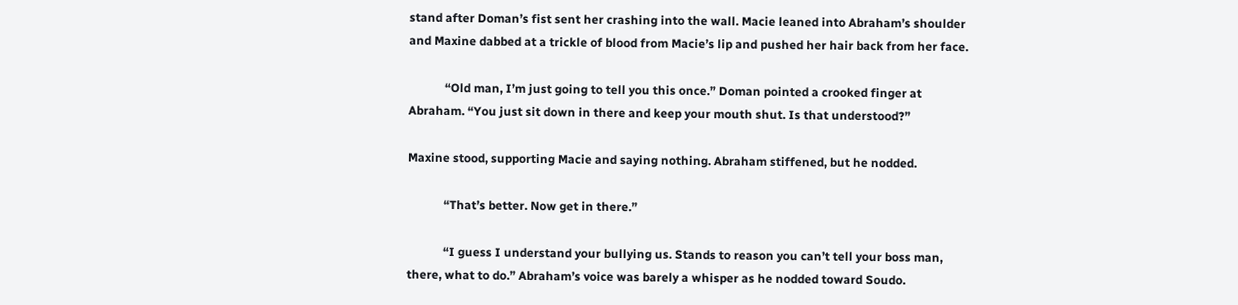stand after Doman’s fist sent her crashing into the wall. Macie leaned into Abraham’s shoulder and Maxine dabbed at a trickle of blood from Macie’s lip and pushed her hair back from her face.

            “Old man, I’m just going to tell you this once.” Doman pointed a crooked finger at Abraham. “You just sit down in there and keep your mouth shut. Is that understood?”

Maxine stood, supporting Macie and saying nothing. Abraham stiffened, but he nodded.

            “That’s better. Now get in there.”

            “I guess I understand your bullying us. Stands to reason you can’t tell your boss man, there, what to do.” Abraham’s voice was barely a whisper as he nodded toward Soudo.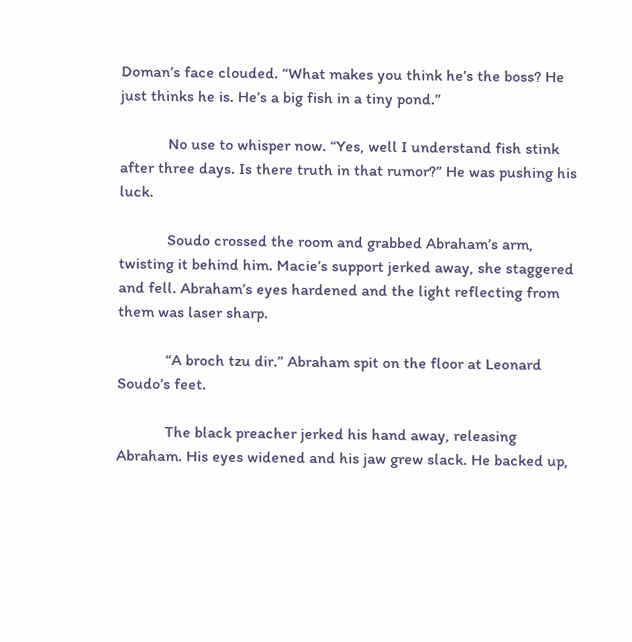Doman’s face clouded. “What makes you think he’s the boss? He just thinks he is. He’s a big fish in a tiny pond.”

            No use to whisper now. “Yes, well I understand fish stink after three days. Is there truth in that rumor?” He was pushing his luck.

            Soudo crossed the room and grabbed Abraham’s arm, twisting it behind him. Macie’s support jerked away, she staggered and fell. Abraham’s eyes hardened and the light reflecting from them was laser sharp.

            “A broch tzu dir.” Abraham spit on the floor at Leonard Soudo’s feet.

            The black preacher jerked his hand away, releasing Abraham. His eyes widened and his jaw grew slack. He backed up,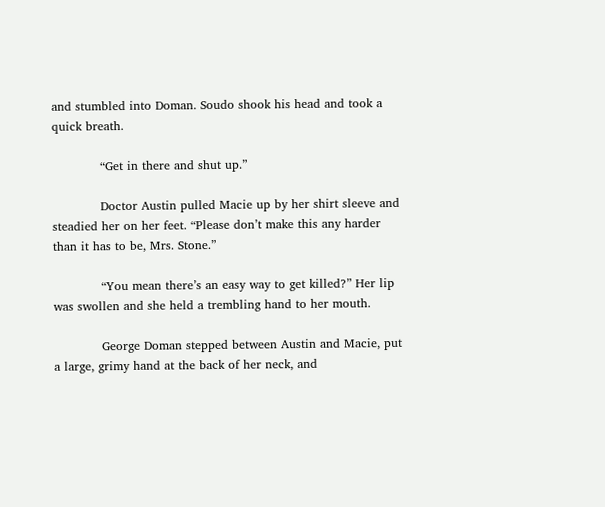and stumbled into Doman. Soudo shook his head and took a quick breath.

            “Get in there and shut up.”

            Doctor Austin pulled Macie up by her shirt sleeve and steadied her on her feet. “Please don’t make this any harder than it has to be, Mrs. Stone.”

            “You mean there’s an easy way to get killed?” Her lip was swollen and she held a trembling hand to her mouth.

            George Doman stepped between Austin and Macie, put a large, grimy hand at the back of her neck, and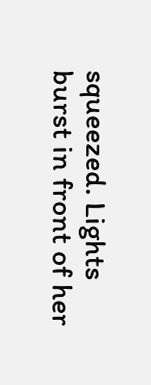squeezed. Lights burst in front of her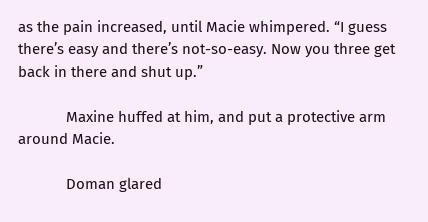as the pain increased, until Macie whimpered. “I guess there’s easy and there’s not-so-easy. Now you three get back in there and shut up.”

            Maxine huffed at him, and put a protective arm around Macie.

            Doman glared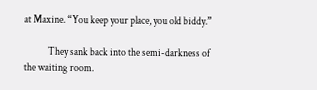at Maxine. “You keep your place, you old biddy.”

            They sank back into the semi-darkness of the waiting room.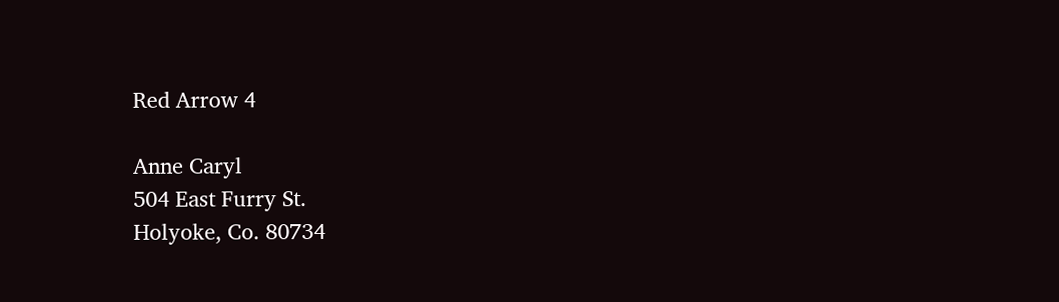Red Arrow 4

Anne Caryl
504 East Furry St.
Holyoke, Co. 80734